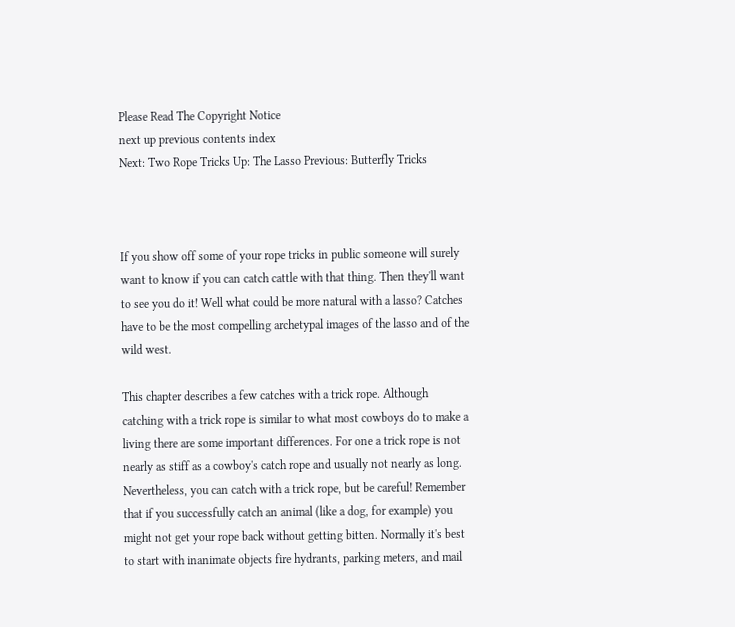Please Read The Copyright Notice
next up previous contents index
Next: Two Rope Tricks Up: The Lasso Previous: Butterfly Tricks



If you show off some of your rope tricks in public someone will surely want to know if you can catch cattle with that thing. Then they'll want to see you do it! Well what could be more natural with a lasso? Catches have to be the most compelling archetypal images of the lasso and of the wild west.

This chapter describes a few catches with a trick rope. Although catching with a trick rope is similar to what most cowboys do to make a living there are some important differences. For one a trick rope is not nearly as stiff as a cowboy's catch rope and usually not nearly as long. Nevertheless, you can catch with a trick rope, but be careful! Remember that if you successfully catch an animal (like a dog, for example) you might not get your rope back without getting bitten. Normally it's best to start with inanimate objects fire hydrants, parking meters, and mail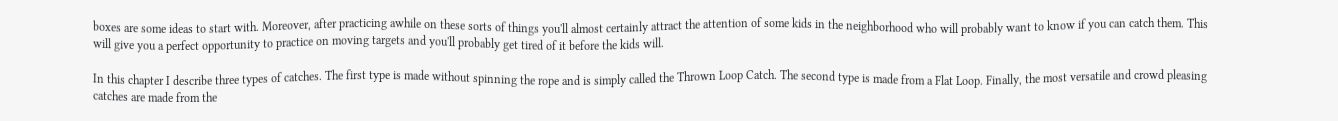boxes are some ideas to start with. Moreover, after practicing awhile on these sorts of things you'll almost certainly attract the attention of some kids in the neighborhood who will probably want to know if you can catch them. This will give you a perfect opportunity to practice on moving targets and you'll probably get tired of it before the kids will.

In this chapter I describe three types of catches. The first type is made without spinning the rope and is simply called the Thrown Loop Catch. The second type is made from a Flat Loop. Finally, the most versatile and crowd pleasing catches are made from the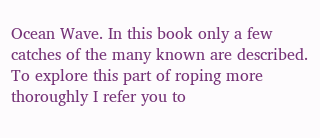Ocean Wave. In this book only a few catches of the many known are described. To explore this part of roping more thoroughly I refer you to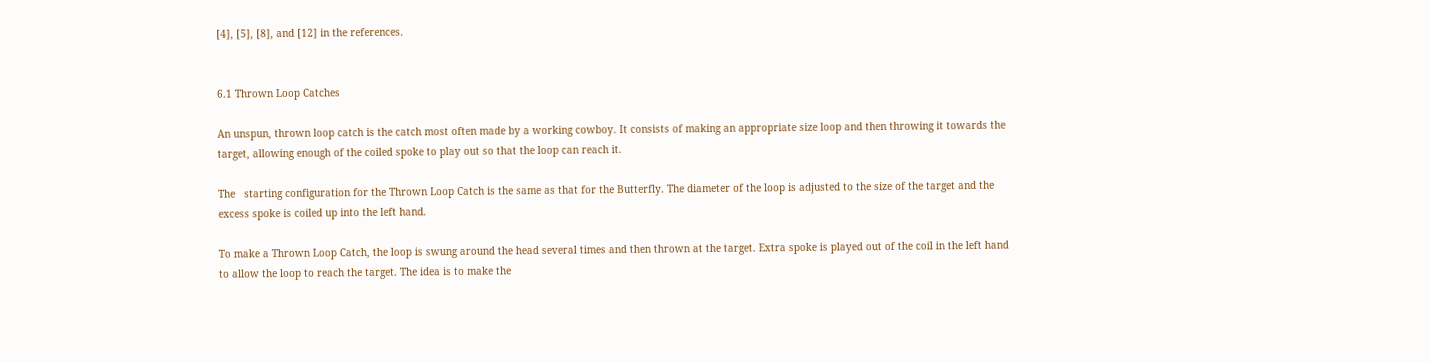[4], [5], [8], and [12] in the references.


6.1 Thrown Loop Catches

An unspun, thrown loop catch is the catch most often made by a working cowboy. It consists of making an appropriate size loop and then throwing it towards the target, allowing enough of the coiled spoke to play out so that the loop can reach it.

The   starting configuration for the Thrown Loop Catch is the same as that for the Butterfly. The diameter of the loop is adjusted to the size of the target and the excess spoke is coiled up into the left hand.

To make a Thrown Loop Catch, the loop is swung around the head several times and then thrown at the target. Extra spoke is played out of the coil in the left hand to allow the loop to reach the target. The idea is to make the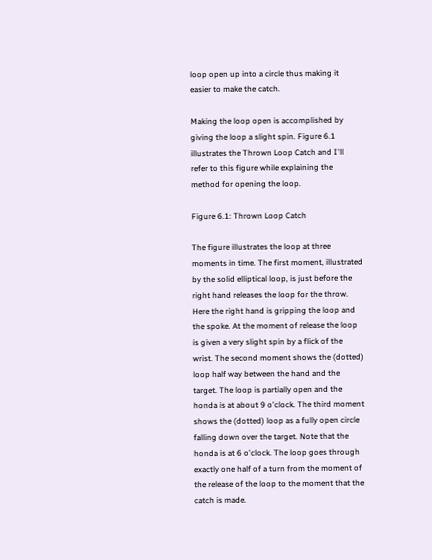loop open up into a circle thus making it easier to make the catch.

Making the loop open is accomplished by giving the loop a slight spin. Figure 6.1 illustrates the Thrown Loop Catch and I'll refer to this figure while explaining the method for opening the loop.

Figure 6.1: Thrown Loop Catch

The figure illustrates the loop at three moments in time. The first moment, illustrated by the solid elliptical loop, is just before the right hand releases the loop for the throw. Here the right hand is gripping the loop and the spoke. At the moment of release the loop is given a very slight spin by a flick of the wrist. The second moment shows the (dotted) loop half way between the hand and the target. The loop is partially open and the honda is at about 9 o'clock. The third moment shows the (dotted) loop as a fully open circle falling down over the target. Note that the honda is at 6 o'clock. The loop goes through exactly one half of a turn from the moment of the release of the loop to the moment that the catch is made.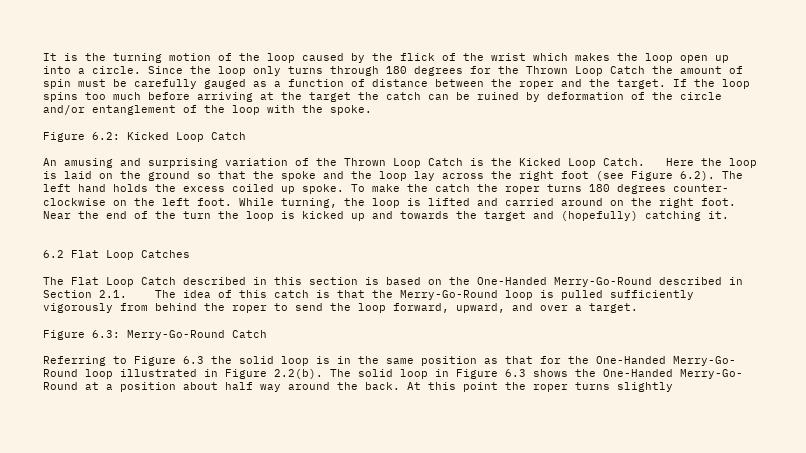It is the turning motion of the loop caused by the flick of the wrist which makes the loop open up into a circle. Since the loop only turns through 180 degrees for the Thrown Loop Catch the amount of spin must be carefully gauged as a function of distance between the roper and the target. If the loop spins too much before arriving at the target the catch can be ruined by deformation of the circle and/or entanglement of the loop with the spoke.

Figure 6.2: Kicked Loop Catch

An amusing and surprising variation of the Thrown Loop Catch is the Kicked Loop Catch.   Here the loop is laid on the ground so that the spoke and the loop lay across the right foot (see Figure 6.2). The left hand holds the excess coiled up spoke. To make the catch the roper turns 180 degrees counter-clockwise on the left foot. While turning, the loop is lifted and carried around on the right foot. Near the end of the turn the loop is kicked up and towards the target and (hopefully) catching it.


6.2 Flat Loop Catches

The Flat Loop Catch described in this section is based on the One-Handed Merry-Go-Round described in Section 2.1.    The idea of this catch is that the Merry-Go-Round loop is pulled sufficiently vigorously from behind the roper to send the loop forward, upward, and over a target.

Figure 6.3: Merry-Go-Round Catch

Referring to Figure 6.3 the solid loop is in the same position as that for the One-Handed Merry-Go-Round loop illustrated in Figure 2.2(b). The solid loop in Figure 6.3 shows the One-Handed Merry-Go-Round at a position about half way around the back. At this point the roper turns slightly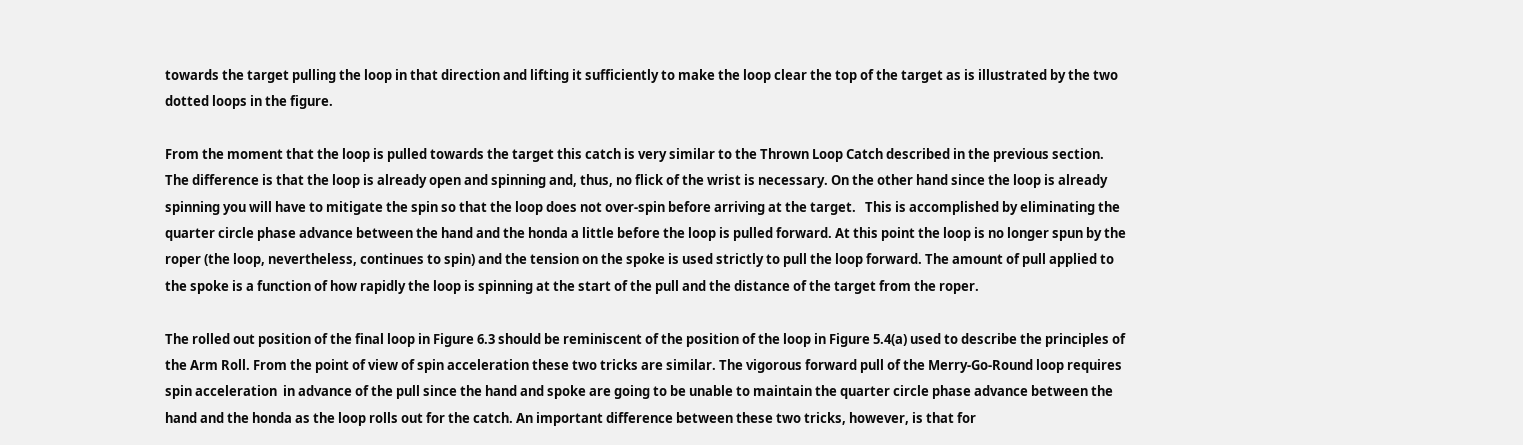towards the target pulling the loop in that direction and lifting it sufficiently to make the loop clear the top of the target as is illustrated by the two dotted loops in the figure.

From the moment that the loop is pulled towards the target this catch is very similar to the Thrown Loop Catch described in the previous section. The difference is that the loop is already open and spinning and, thus, no flick of the wrist is necessary. On the other hand since the loop is already spinning you will have to mitigate the spin so that the loop does not over-spin before arriving at the target.   This is accomplished by eliminating the quarter circle phase advance between the hand and the honda a little before the loop is pulled forward. At this point the loop is no longer spun by the roper (the loop, nevertheless, continues to spin) and the tension on the spoke is used strictly to pull the loop forward. The amount of pull applied to the spoke is a function of how rapidly the loop is spinning at the start of the pull and the distance of the target from the roper.

The rolled out position of the final loop in Figure 6.3 should be reminiscent of the position of the loop in Figure 5.4(a) used to describe the principles of the Arm Roll. From the point of view of spin acceleration these two tricks are similar. The vigorous forward pull of the Merry-Go-Round loop requires spin acceleration  in advance of the pull since the hand and spoke are going to be unable to maintain the quarter circle phase advance between the hand and the honda as the loop rolls out for the catch. An important difference between these two tricks, however, is that for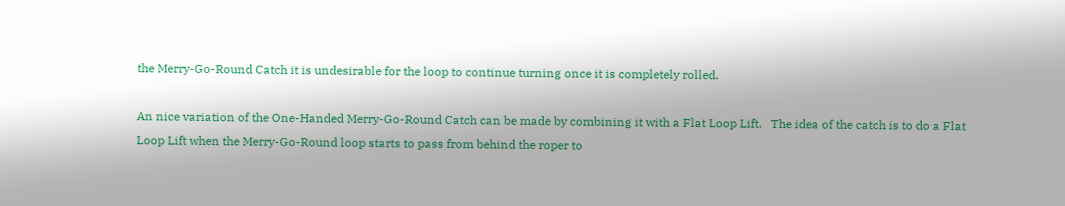the Merry-Go-Round Catch it is undesirable for the loop to continue turning once it is completely rolled.

An nice variation of the One-Handed Merry-Go-Round Catch can be made by combining it with a Flat Loop Lift.   The idea of the catch is to do a Flat Loop Lift when the Merry-Go-Round loop starts to pass from behind the roper to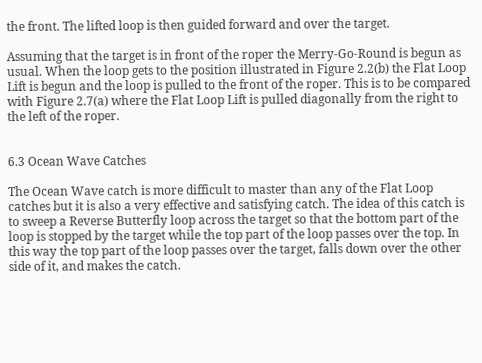the front. The lifted loop is then guided forward and over the target.

Assuming that the target is in front of the roper the Merry-Go-Round is begun as usual. When the loop gets to the position illustrated in Figure 2.2(b) the Flat Loop Lift is begun and the loop is pulled to the front of the roper. This is to be compared with Figure 2.7(a) where the Flat Loop Lift is pulled diagonally from the right to the left of the roper.


6.3 Ocean Wave Catches

The Ocean Wave catch is more difficult to master than any of the Flat Loop catches but it is also a very effective and satisfying catch. The idea of this catch is to sweep a Reverse Butterfly loop across the target so that the bottom part of the loop is stopped by the target while the top part of the loop passes over the top. In this way the top part of the loop passes over the target, falls down over the other side of it, and makes the catch.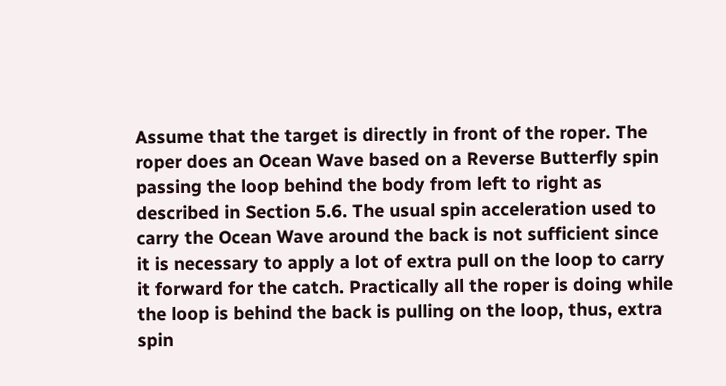Assume that the target is directly in front of the roper. The roper does an Ocean Wave based on a Reverse Butterfly spin passing the loop behind the body from left to right as described in Section 5.6. The usual spin acceleration used to carry the Ocean Wave around the back is not sufficient since it is necessary to apply a lot of extra pull on the loop to carry it forward for the catch. Practically all the roper is doing while the loop is behind the back is pulling on the loop, thus, extra spin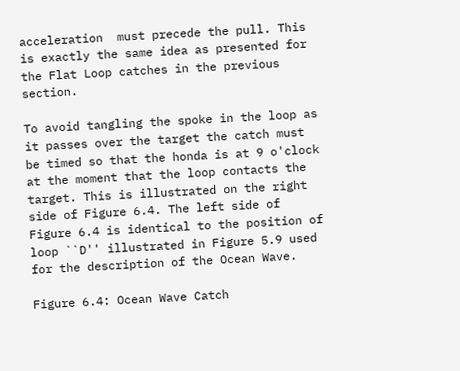acceleration  must precede the pull. This is exactly the same idea as presented for the Flat Loop catches in the previous section.

To avoid tangling the spoke in the loop as it passes over the target the catch must be timed so that the honda is at 9 o'clock at the moment that the loop contacts the target. This is illustrated on the right side of Figure 6.4. The left side of Figure 6.4 is identical to the position of loop ``D'' illustrated in Figure 5.9 used for the description of the Ocean Wave.

Figure 6.4: Ocean Wave Catch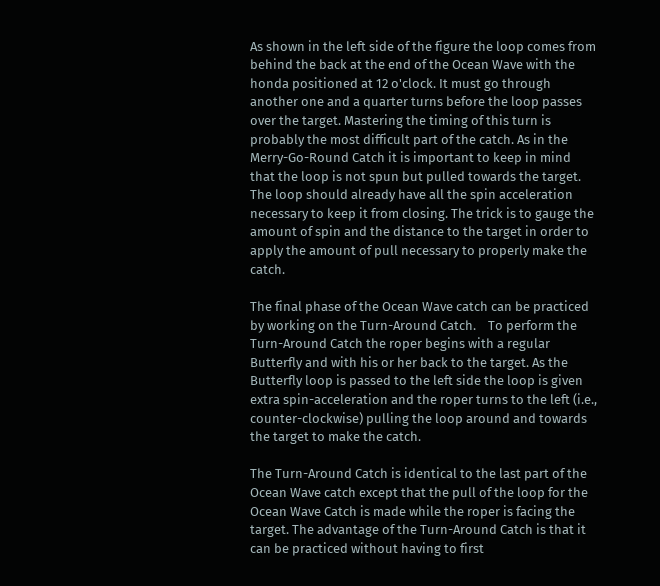As shown in the left side of the figure the loop comes from behind the back at the end of the Ocean Wave with the honda positioned at 12 o'clock. It must go through another one and a quarter turns before the loop passes over the target. Mastering the timing of this turn is probably the most difficult part of the catch. As in the Merry-Go-Round Catch it is important to keep in mind that the loop is not spun but pulled towards the target. The loop should already have all the spin acceleration necessary to keep it from closing. The trick is to gauge the amount of spin and the distance to the target in order to apply the amount of pull necessary to properly make the catch.

The final phase of the Ocean Wave catch can be practiced by working on the Turn-Around Catch.    To perform the Turn-Around Catch the roper begins with a regular Butterfly and with his or her back to the target. As the Butterfly loop is passed to the left side the loop is given extra spin-acceleration and the roper turns to the left (i.e., counter-clockwise) pulling the loop around and towards the target to make the catch.

The Turn-Around Catch is identical to the last part of the Ocean Wave catch except that the pull of the loop for the Ocean Wave Catch is made while the roper is facing the target. The advantage of the Turn-Around Catch is that it can be practiced without having to first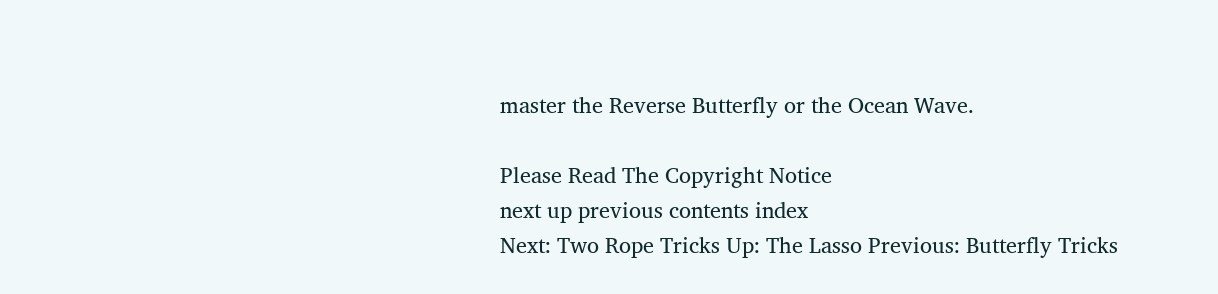master the Reverse Butterfly or the Ocean Wave.

Please Read The Copyright Notice
next up previous contents index
Next: Two Rope Tricks Up: The Lasso Previous: Butterfly Tricks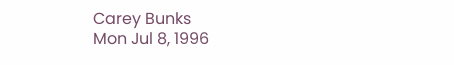Carey Bunks
Mon Jul 8, 1996